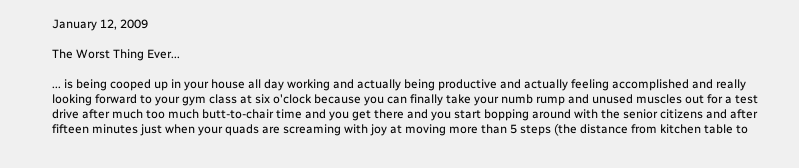January 12, 2009

The Worst Thing Ever...

... is being cooped up in your house all day working and actually being productive and actually feeling accomplished and really looking forward to your gym class at six o'clock because you can finally take your numb rump and unused muscles out for a test drive after much too much butt-to-chair time and you get there and you start bopping around with the senior citizens and after fifteen minutes just when your quads are screaming with joy at moving more than 5 steps (the distance from kitchen table to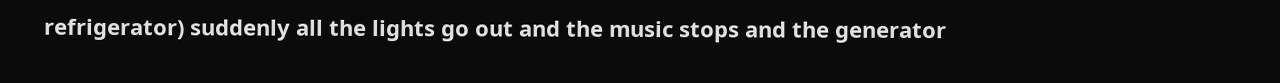refrigerator) suddenly all the lights go out and the music stops and the generator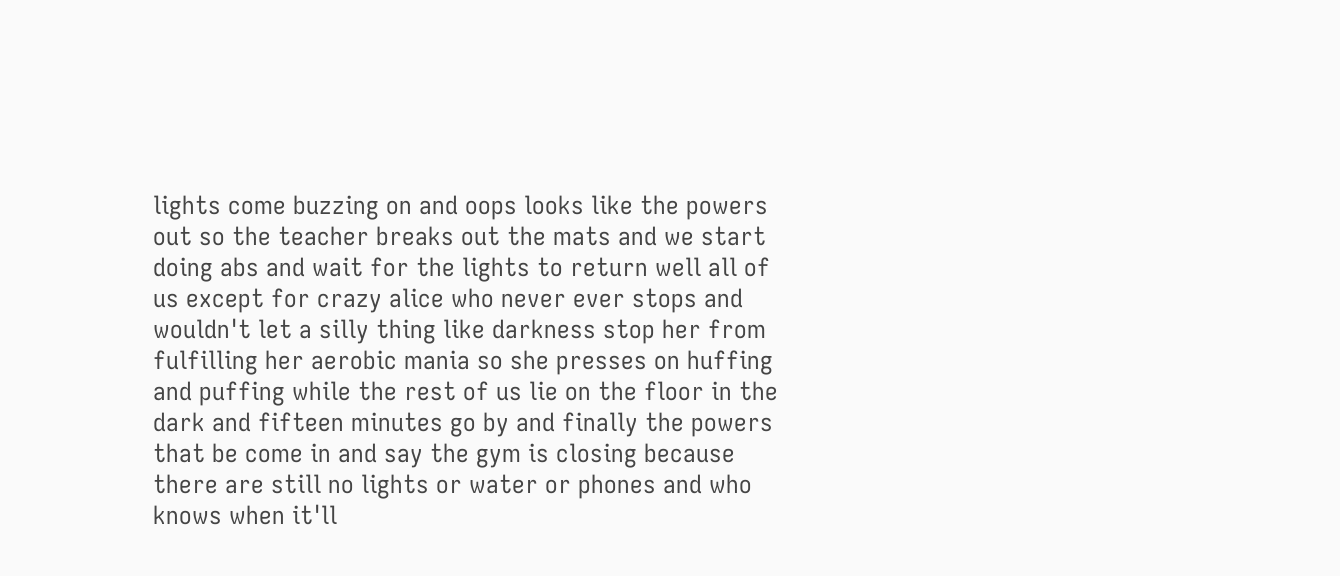lights come buzzing on and oops looks like the powers out so the teacher breaks out the mats and we start doing abs and wait for the lights to return well all of us except for crazy alice who never ever stops and wouldn't let a silly thing like darkness stop her from fulfilling her aerobic mania so she presses on huffing and puffing while the rest of us lie on the floor in the dark and fifteen minutes go by and finally the powers that be come in and say the gym is closing because there are still no lights or water or phones and who knows when it'll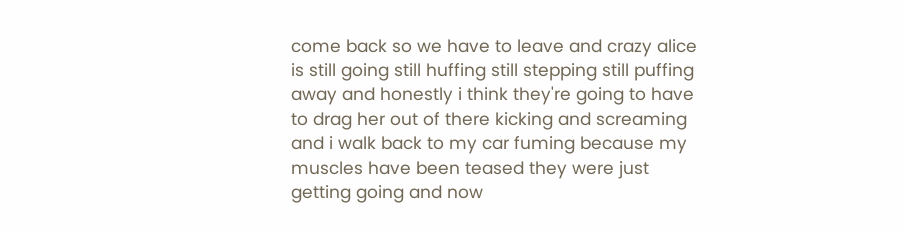come back so we have to leave and crazy alice is still going still huffing still stepping still puffing away and honestly i think they're going to have to drag her out of there kicking and screaming and i walk back to my car fuming because my muscles have been teased they were just getting going and now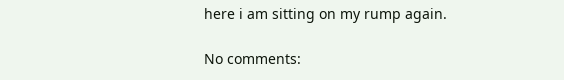here i am sitting on my rump again.

No comments: